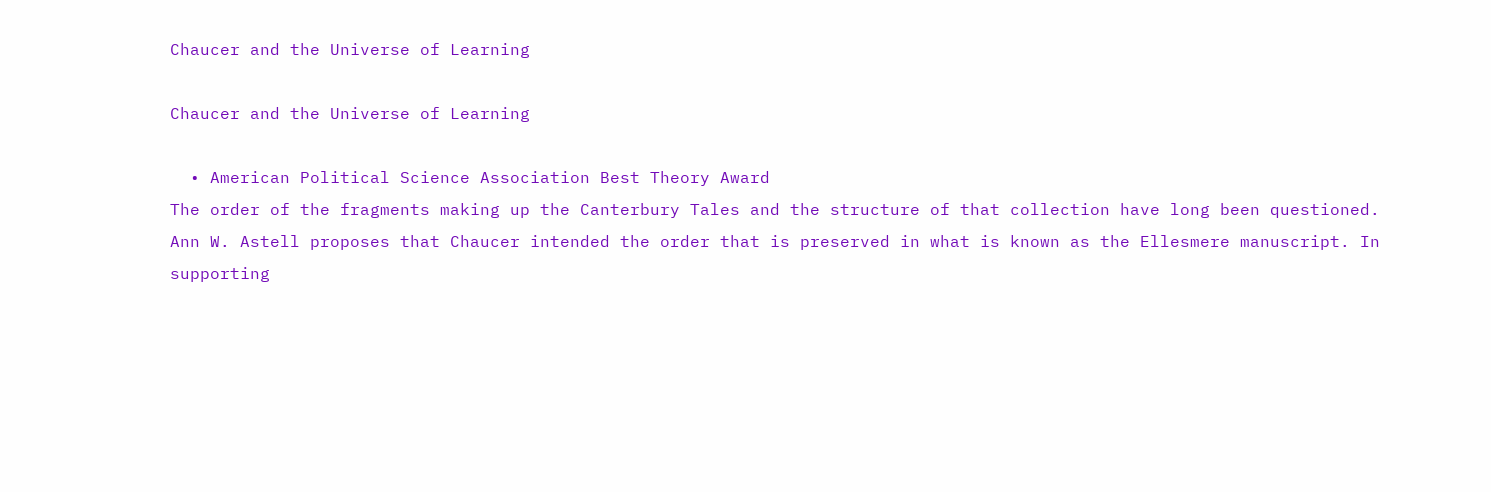Chaucer and the Universe of Learning

Chaucer and the Universe of Learning

  • American Political Science Association Best Theory Award
The order of the fragments making up the Canterbury Tales and the structure of that collection have long been questioned. Ann W. Astell proposes that Chaucer intended the order that is preserved in what is known as the Ellesmere manuscript. In supporting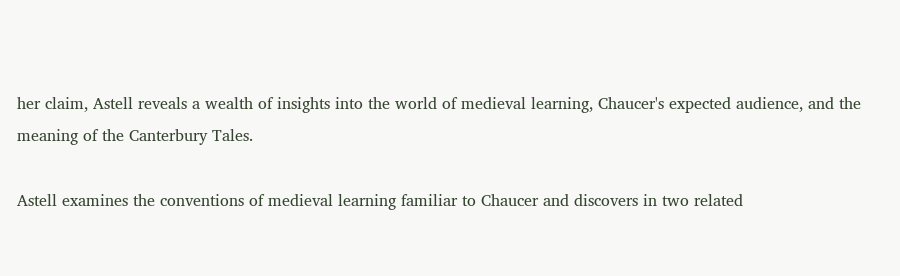her claim, Astell reveals a wealth of insights into the world of medieval learning, Chaucer's expected audience, and the meaning of the Canterbury Tales.

Astell examines the conventions of medieval learning familiar to Chaucer and discovers in two related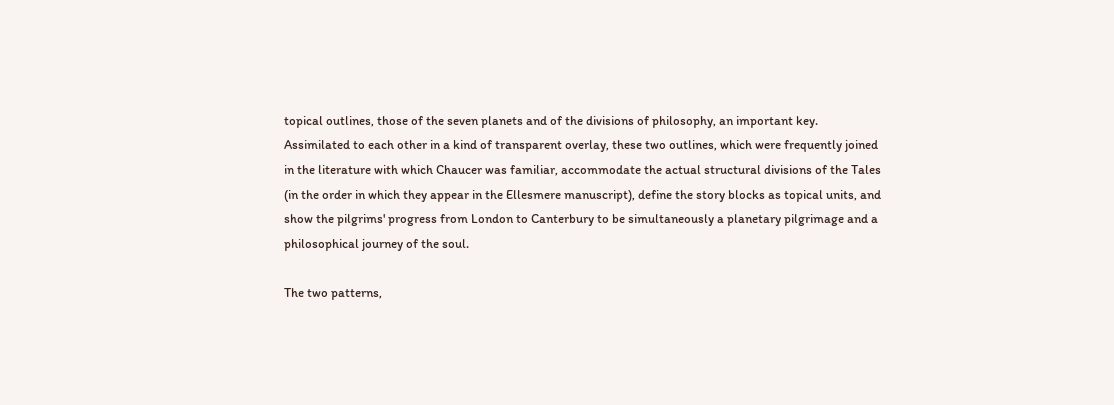topical outlines, those of the seven planets and of the divisions of philosophy, an important key. Assimilated to each other in a kind of transparent overlay, these two outlines, which were frequently joined in the literature with which Chaucer was familiar, accommodate the actual structural divisions of the Tales (in the order in which they appear in the Ellesmere manuscript), define the story blocks as topical units, and show the pilgrims' progress from London to Canterbury to be simultaneously a planetary pilgrimage and a philosophical journey of the soul.

The two patterns,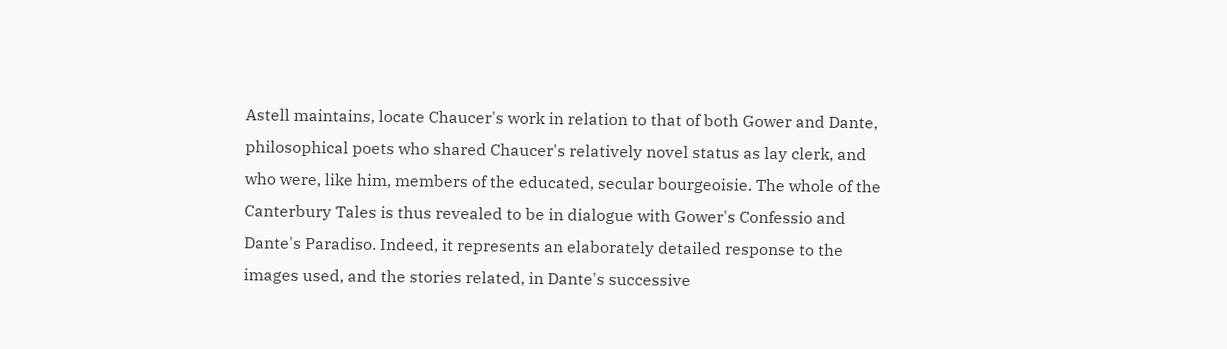Astell maintains, locate Chaucer's work in relation to that of both Gower and Dante, philosophical poets who shared Chaucer's relatively novel status as lay clerk, and who were, like him, members of the educated, secular bourgeoisie. The whole of the Canterbury Tales is thus revealed to be in dialogue with Gower's Confessio and Dante's Paradiso. Indeed, it represents an elaborately detailed response to the images used, and the stories related, in Dante's successive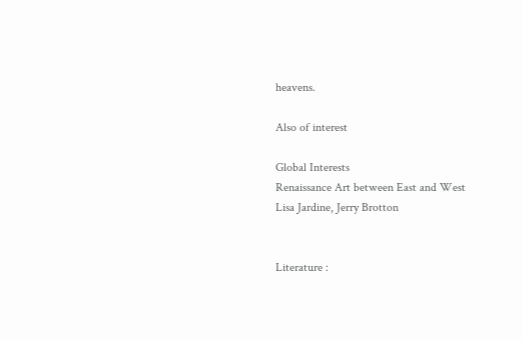heavens.

Also of interest

Global Interests
Renaissance Art between East and West
Lisa Jardine, Jerry Brotton


Literature :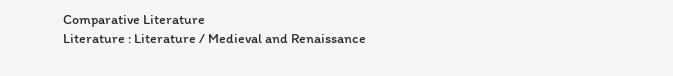Comparative Literature
Literature : Literature / Medieval and Renaissance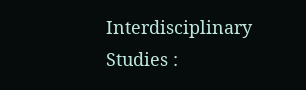Interdisciplinary Studies :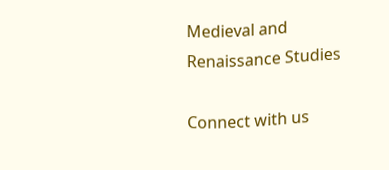Medieval and Renaissance Studies

Connect with us